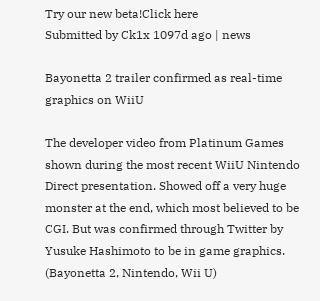Try our new beta!Click here
Submitted by Ck1x 1097d ago | news

Bayonetta 2 trailer confirmed as real-time graphics on WiiU

The developer video from Platinum Games shown during the most recent WiiU Nintendo Direct presentation. Showed off a very huge monster at the end, which most believed to be CGI. But was confirmed through Twitter by Yusuke Hashimoto to be in game graphics. (Bayonetta 2, Nintendo, Wii U)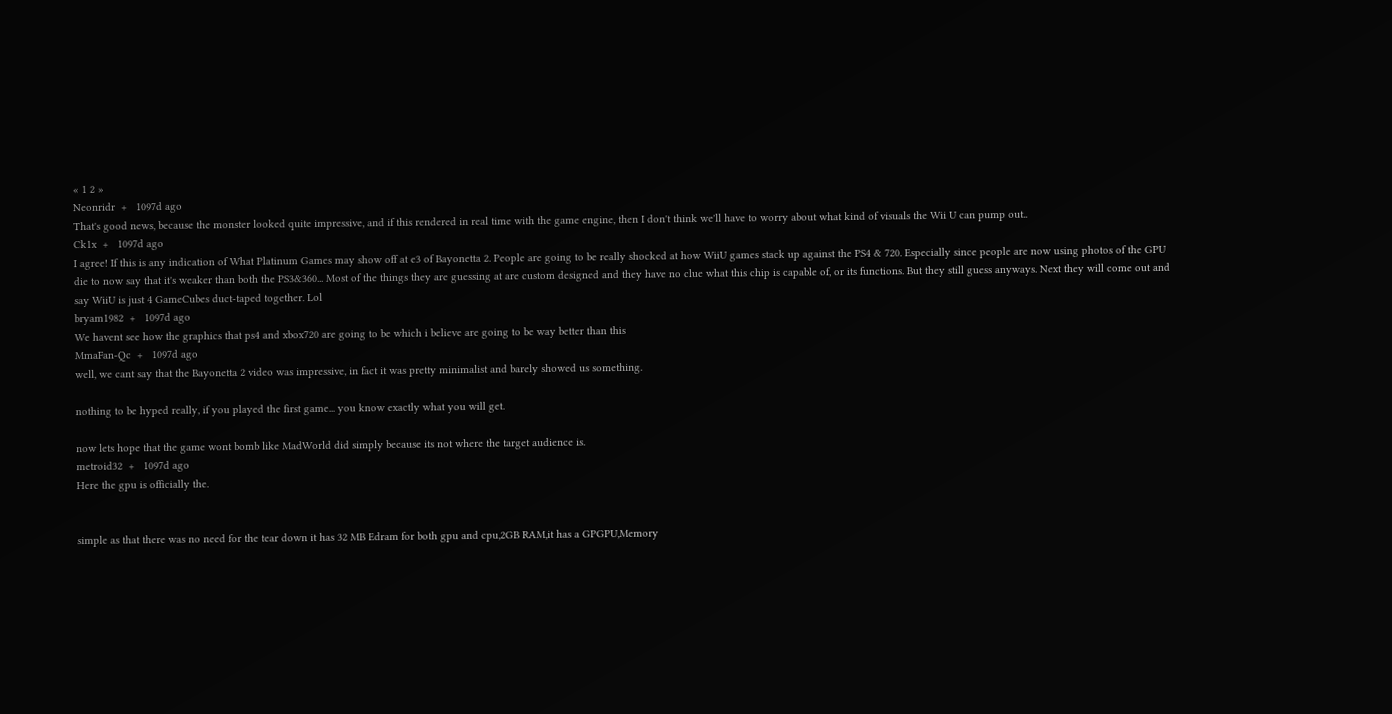« 1 2 »
Neonridr  +   1097d ago
That's good news, because the monster looked quite impressive, and if this rendered in real time with the game engine, then I don't think we'll have to worry about what kind of visuals the Wii U can pump out..
Ck1x  +   1097d ago
I agree! If this is any indication of What Platinum Games may show off at e3 of Bayonetta 2. People are going to be really shocked at how WiiU games stack up against the PS4 & 720. Especially since people are now using photos of the GPU die to now say that it's weaker than both the PS3&360... Most of the things they are guessing at are custom designed and they have no clue what this chip is capable of, or its functions. But they still guess anyways. Next they will come out and say WiiU is just 4 GameCubes duct-taped together. Lol
bryam1982  +   1097d ago
We havent see how the graphics that ps4 and xbox720 are going to be which i believe are going to be way better than this
MmaFan-Qc  +   1097d ago
well, we cant say that the Bayonetta 2 video was impressive, in fact it was pretty minimalist and barely showed us something.

nothing to be hyped really, if you played the first game... you know exactly what you will get.

now lets hope that the game wont bomb like MadWorld did simply because its not where the target audience is.
metroid32  +   1097d ago
Here the gpu is officially the.


simple as that there was no need for the tear down it has 32 MB Edram for both gpu and cpu,2GB RAM,it has a GPGPU,Memory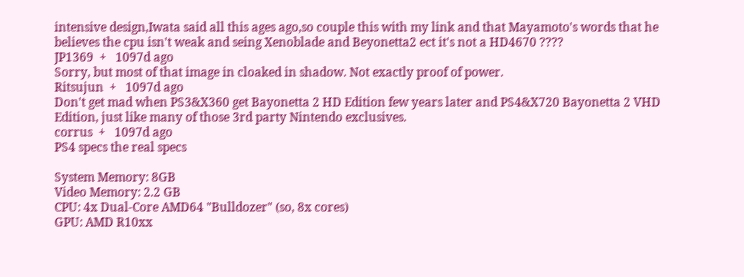intensive design,Iwata said all this ages ago,so couple this with my link and that Mayamoto's words that he believes the cpu isn't weak and seing Xenoblade and Beyonetta2 ect it's not a HD4670 ????
JP1369  +   1097d ago
Sorry, but most of that image in cloaked in shadow. Not exactly proof of power.
Ritsujun  +   1097d ago
Don't get mad when PS3&X360 get Bayonetta 2 HD Edition few years later and PS4&X720 Bayonetta 2 VHD Edition, just like many of those 3rd party Nintendo exclusives.
corrus  +   1097d ago
PS4 specs the real specs

System Memory: 8GB
Video Memory: 2.2 GB
CPU: 4x Dual-Core AMD64 "Bulldozer" (so, 8x cores)
GPU: AMD R10xx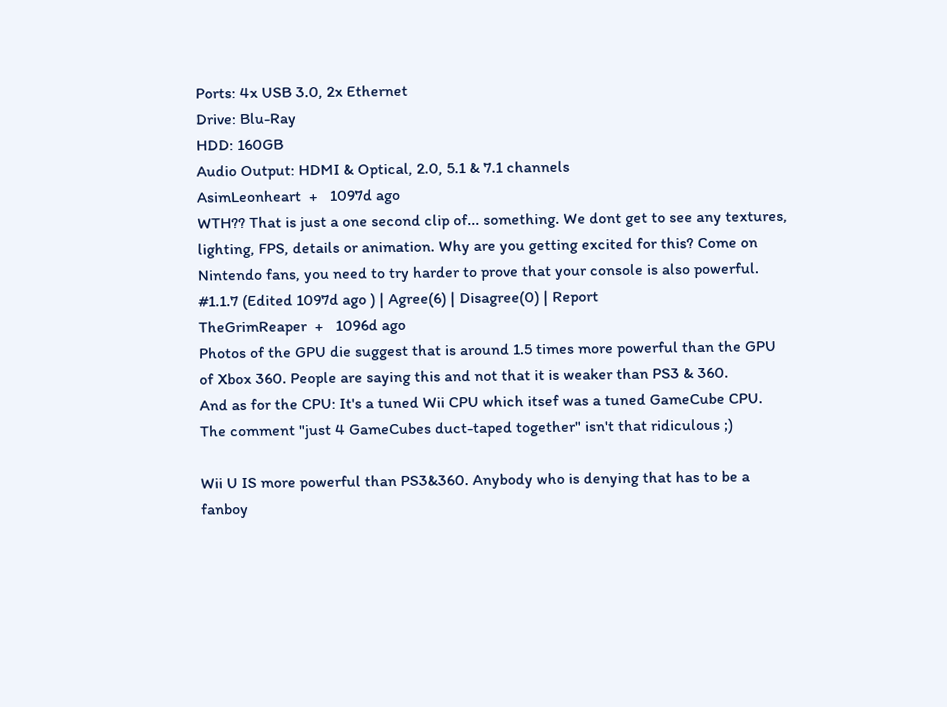Ports: 4x USB 3.0, 2x Ethernet
Drive: Blu-Ray
HDD: 160GB
Audio Output: HDMI & Optical, 2.0, 5.1 & 7.1 channels
AsimLeonheart  +   1097d ago
WTH?? That is just a one second clip of... something. We dont get to see any textures, lighting, FPS, details or animation. Why are you getting excited for this? Come on Nintendo fans, you need to try harder to prove that your console is also powerful.
#1.1.7 (Edited 1097d ago ) | Agree(6) | Disagree(0) | Report
TheGrimReaper  +   1096d ago
Photos of the GPU die suggest that is around 1.5 times more powerful than the GPU of Xbox 360. People are saying this and not that it is weaker than PS3 & 360.
And as for the CPU: It's a tuned Wii CPU which itsef was a tuned GameCube CPU.
The comment "just 4 GameCubes duct-taped together" isn't that ridiculous ;)

Wii U IS more powerful than PS3&360. Anybody who is denying that has to be a fanboy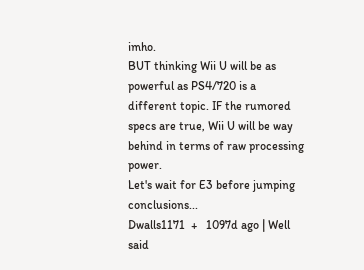imho.
BUT thinking Wii U will be as powerful as PS4/720 is a different topic. IF the rumored specs are true, Wii U will be way behind in terms of raw processing power.
Let's wait for E3 before jumping conclusions...
Dwalls1171  +   1097d ago | Well said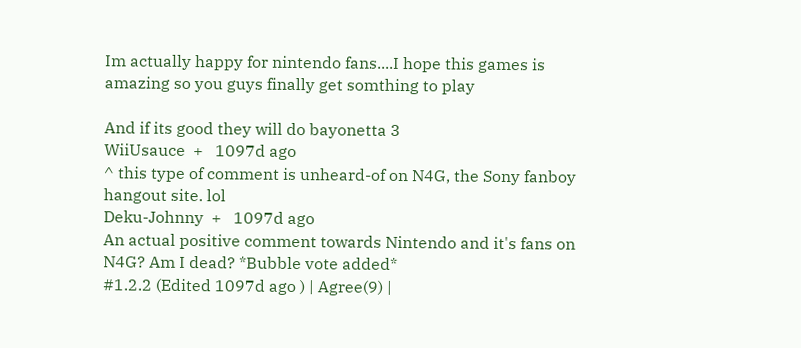Im actually happy for nintendo fans....I hope this games is amazing so you guys finally get somthing to play

And if its good they will do bayonetta 3
WiiUsauce  +   1097d ago
^ this type of comment is unheard-of on N4G, the Sony fanboy hangout site. lol
Deku-Johnny  +   1097d ago
An actual positive comment towards Nintendo and it's fans on N4G? Am I dead? *Bubble vote added*
#1.2.2 (Edited 1097d ago ) | Agree(9) |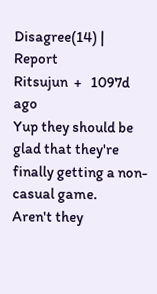Disagree(14) | Report
Ritsujun  +   1097d ago
Yup they should be glad that they're finally getting a non-casual game.
Aren't they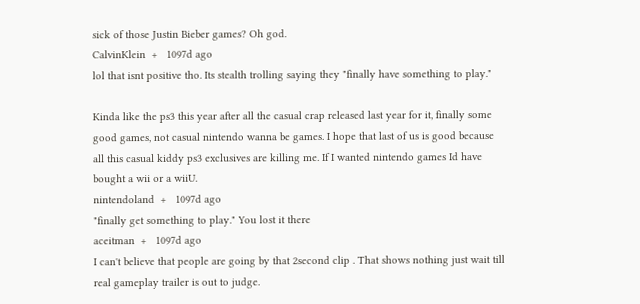sick of those Justin Bieber games? Oh god.
CalvinKlein  +   1097d ago
lol that isnt positive tho. Its stealth trolling saying they "finally have something to play."

Kinda like the ps3 this year after all the casual crap released last year for it, finally some good games, not casual nintendo wanna be games. I hope that last of us is good because all this casual kiddy ps3 exclusives are killing me. If I wanted nintendo games Id have bought a wii or a wiiU.
nintendoland  +   1097d ago
"finally get something to play." You lost it there
aceitman  +   1097d ago
I can't believe that people are going by that 2second clip . That shows nothing just wait till real gameplay trailer is out to judge.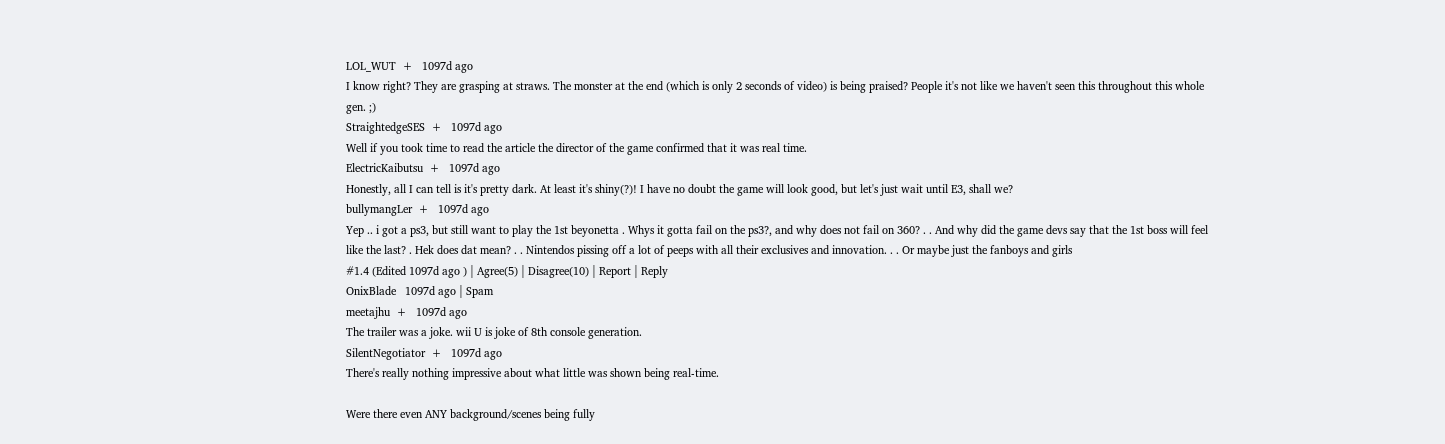LOL_WUT  +   1097d ago
I know right? They are grasping at straws. The monster at the end (which is only 2 seconds of video) is being praised? People it's not like we haven't seen this throughout this whole gen. ;)
StraightedgeSES  +   1097d ago
Well if you took time to read the article the director of the game confirmed that it was real time.
ElectricKaibutsu  +   1097d ago
Honestly, all I can tell is it's pretty dark. At least it's shiny(?)! I have no doubt the game will look good, but let's just wait until E3, shall we?
bullymangLer  +   1097d ago
Yep .. i got a ps3, but still want to play the 1st beyonetta . Whys it gotta fail on the ps3?, and why does not fail on 360? . . And why did the game devs say that the 1st boss will feel like the last? . Hek does dat mean? . . Nintendos pissing off a lot of peeps with all their exclusives and innovation. . . Or maybe just the fanboys and girls
#1.4 (Edited 1097d ago ) | Agree(5) | Disagree(10) | Report | Reply
OnixBlade   1097d ago | Spam
meetajhu  +   1097d ago
The trailer was a joke. wii U is joke of 8th console generation.
SilentNegotiator  +   1097d ago
There's really nothing impressive about what little was shown being real-time.

Were there even ANY background/scenes being fully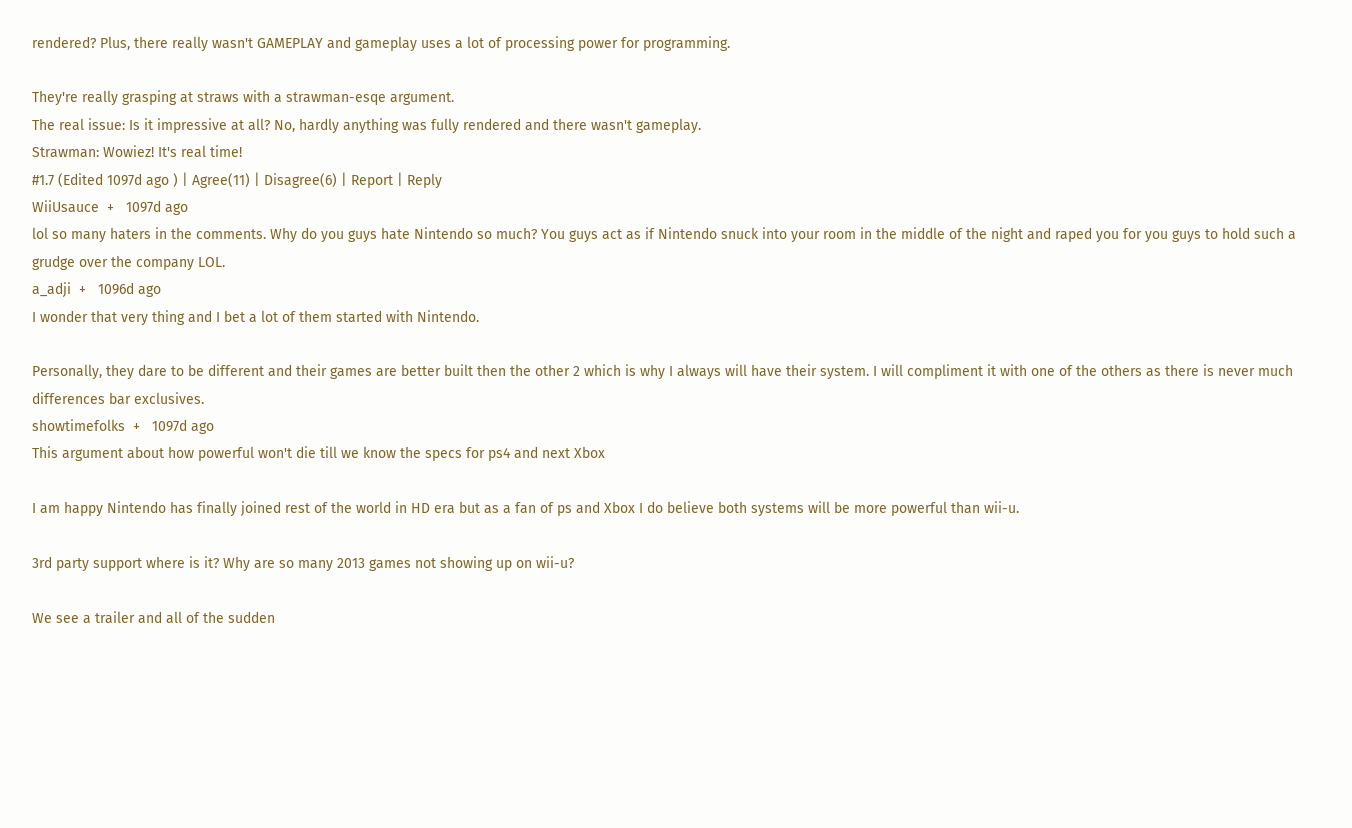rendered? Plus, there really wasn't GAMEPLAY and gameplay uses a lot of processing power for programming.

They're really grasping at straws with a strawman-esqe argument.
The real issue: Is it impressive at all? No, hardly anything was fully rendered and there wasn't gameplay.
Strawman: Wowiez! It's real time!
#1.7 (Edited 1097d ago ) | Agree(11) | Disagree(6) | Report | Reply
WiiUsauce  +   1097d ago
lol so many haters in the comments. Why do you guys hate Nintendo so much? You guys act as if Nintendo snuck into your room in the middle of the night and raped you for you guys to hold such a grudge over the company LOL.
a_adji  +   1096d ago
I wonder that very thing and I bet a lot of them started with Nintendo.

Personally, they dare to be different and their games are better built then the other 2 which is why I always will have their system. I will compliment it with one of the others as there is never much differences bar exclusives.
showtimefolks  +   1097d ago
This argument about how powerful won't die till we know the specs for ps4 and next Xbox

I am happy Nintendo has finally joined rest of the world in HD era but as a fan of ps and Xbox I do believe both systems will be more powerful than wii-u.

3rd party support where is it? Why are so many 2013 games not showing up on wii-u?

We see a trailer and all of the sudden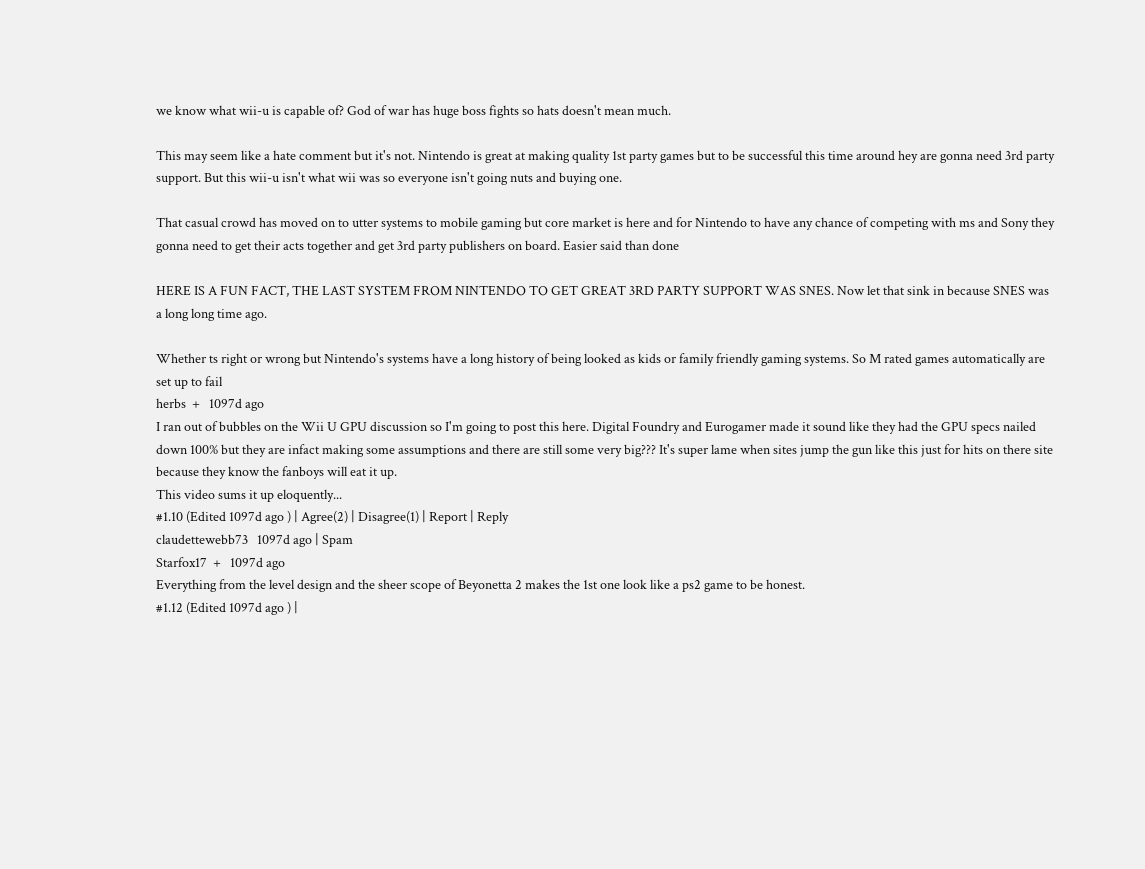we know what wii-u is capable of? God of war has huge boss fights so hats doesn't mean much.

This may seem like a hate comment but it's not. Nintendo is great at making quality 1st party games but to be successful this time around hey are gonna need 3rd party support. But this wii-u isn't what wii was so everyone isn't going nuts and buying one.

That casual crowd has moved on to utter systems to mobile gaming but core market is here and for Nintendo to have any chance of competing with ms and Sony they gonna need to get their acts together and get 3rd party publishers on board. Easier said than done

HERE IS A FUN FACT, THE LAST SYSTEM FROM NINTENDO TO GET GREAT 3RD PARTY SUPPORT WAS SNES. Now let that sink in because SNES was a long long time ago.

Whether ts right or wrong but Nintendo's systems have a long history of being looked as kids or family friendly gaming systems. So M rated games automatically are set up to fail
herbs  +   1097d ago
I ran out of bubbles on the Wii U GPU discussion so I'm going to post this here. Digital Foundry and Eurogamer made it sound like they had the GPU specs nailed down 100% but they are infact making some assumptions and there are still some very big??? It's super lame when sites jump the gun like this just for hits on there site because they know the fanboys will eat it up.
This video sums it up eloquently...
#1.10 (Edited 1097d ago ) | Agree(2) | Disagree(1) | Report | Reply
claudettewebb73   1097d ago | Spam
Starfox17  +   1097d ago
Everything from the level design and the sheer scope of Beyonetta 2 makes the 1st one look like a ps2 game to be honest.
#1.12 (Edited 1097d ago ) |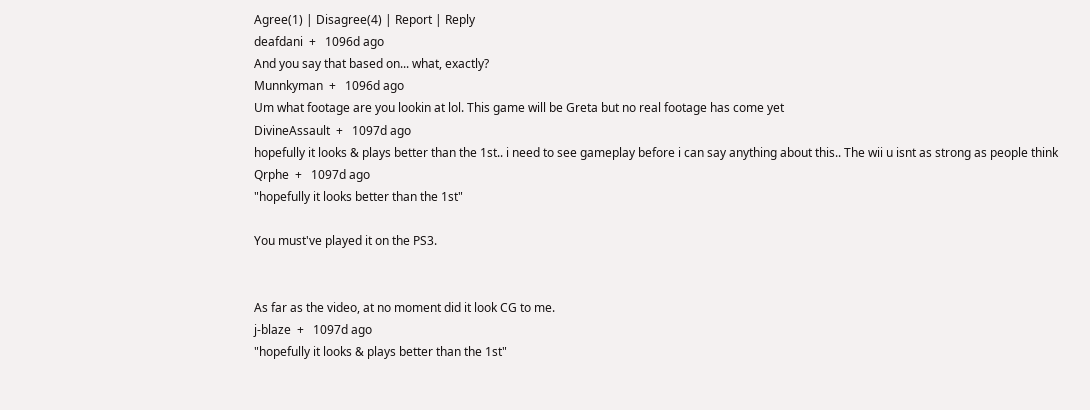Agree(1) | Disagree(4) | Report | Reply
deafdani  +   1096d ago
And you say that based on... what, exactly?
Munnkyman  +   1096d ago
Um what footage are you lookin at lol. This game will be Greta but no real footage has come yet
DivineAssault  +   1097d ago
hopefully it looks & plays better than the 1st.. i need to see gameplay before i can say anything about this.. The wii u isnt as strong as people think
Qrphe  +   1097d ago
"hopefully it looks better than the 1st"

You must've played it on the PS3.


As far as the video, at no moment did it look CG to me.
j-blaze  +   1097d ago
"hopefully it looks & plays better than the 1st"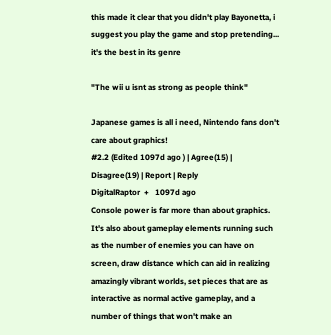this made it clear that you didn't play Bayonetta, i suggest you play the game and stop pretending... it's the best in its genre

"The wii u isnt as strong as people think"

Japanese games is all i need, Nintendo fans don't care about graphics!
#2.2 (Edited 1097d ago ) | Agree(15) | Disagree(19) | Report | Reply
DigitalRaptor  +   1097d ago
Console power is far more than about graphics. It's also about gameplay elements running such as the number of enemies you can have on screen, draw distance which can aid in realizing amazingly vibrant worlds, set pieces that are as interactive as normal active gameplay, and a number of things that won't make an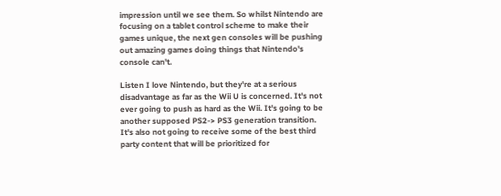impression until we see them. So whilst Nintendo are focusing on a tablet control scheme to make their games unique, the next gen consoles will be pushing out amazing games doing things that Nintendo's console can't.

Listen I love Nintendo, but they're at a serious disadvantage as far as the Wii U is concerned. It's not ever going to push as hard as the Wii. It's going to be another supposed PS2-> PS3 generation transition. It's also not going to receive some of the best third party content that will be prioritized for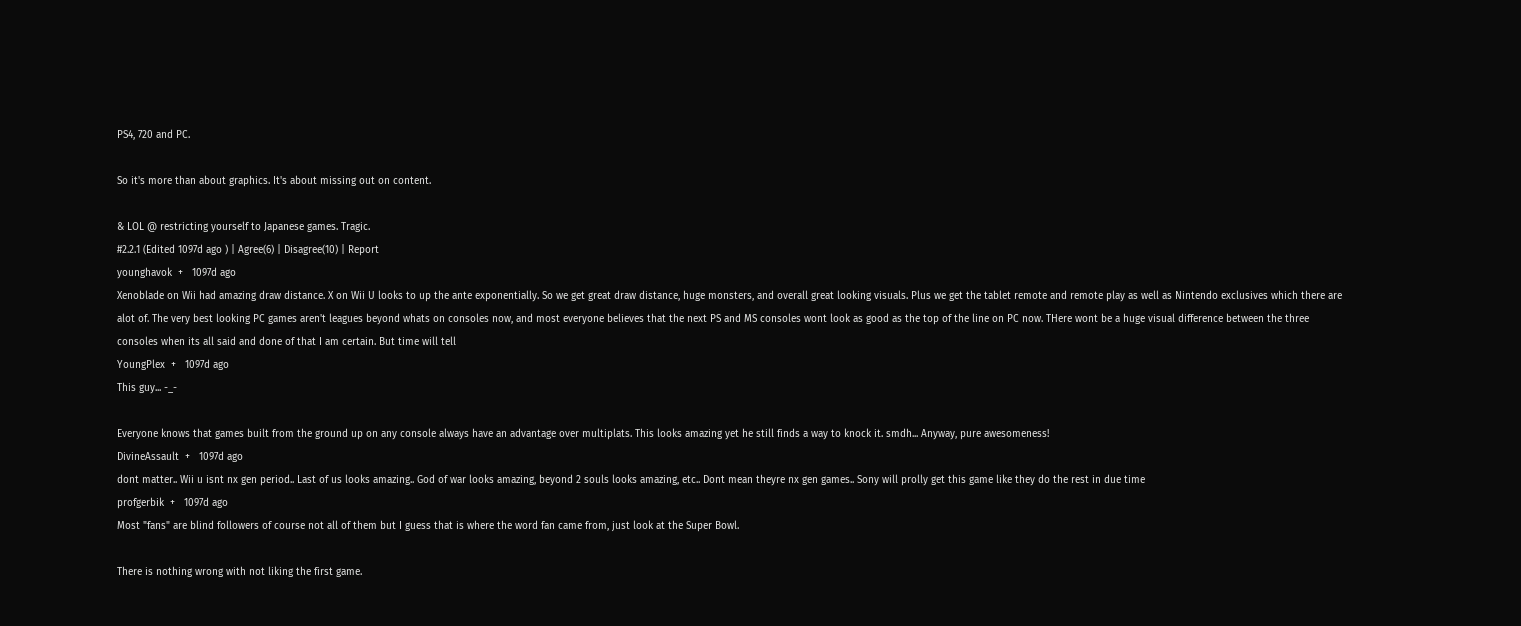PS4, 720 and PC.

So it's more than about graphics. It's about missing out on content.

& LOL @ restricting yourself to Japanese games. Tragic.
#2.2.1 (Edited 1097d ago ) | Agree(6) | Disagree(10) | Report
younghavok  +   1097d ago
Xenoblade on Wii had amazing draw distance. X on Wii U looks to up the ante exponentially. So we get great draw distance, huge monsters, and overall great looking visuals. Plus we get the tablet remote and remote play as well as Nintendo exclusives which there are alot of. The very best looking PC games aren't leagues beyond whats on consoles now, and most everyone believes that the next PS and MS consoles wont look as good as the top of the line on PC now. THere wont be a huge visual difference between the three consoles when its all said and done of that I am certain. But time will tell
YoungPlex  +   1097d ago
This guy... -_-

Everyone knows that games built from the ground up on any console always have an advantage over multiplats. This looks amazing yet he still finds a way to knock it. smdh... Anyway, pure awesomeness!
DivineAssault  +   1097d ago
dont matter.. Wii u isnt nx gen period.. Last of us looks amazing.. God of war looks amazing, beyond 2 souls looks amazing, etc.. Dont mean theyre nx gen games.. Sony will prolly get this game like they do the rest in due time
profgerbik  +   1097d ago
Most "fans" are blind followers of course not all of them but I guess that is where the word fan came from, just look at the Super Bowl.

There is nothing wrong with not liking the first game.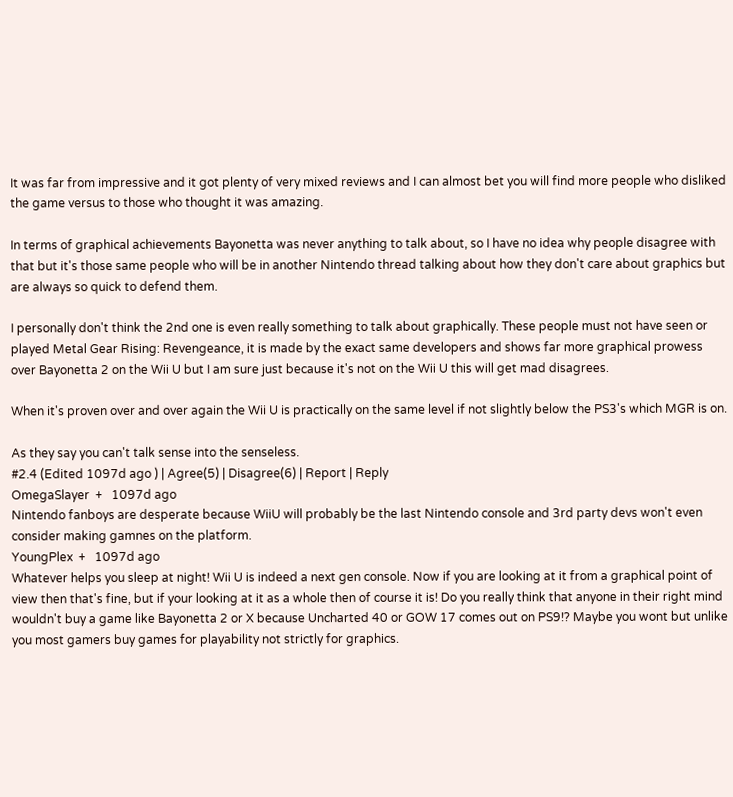It was far from impressive and it got plenty of very mixed reviews and I can almost bet you will find more people who disliked the game versus to those who thought it was amazing.

In terms of graphical achievements Bayonetta was never anything to talk about, so I have no idea why people disagree with that but it's those same people who will be in another Nintendo thread talking about how they don't care about graphics but are always so quick to defend them.

I personally don't think the 2nd one is even really something to talk about graphically. These people must not have seen or played Metal Gear Rising: Revengeance, it is made by the exact same developers and shows far more graphical prowess over Bayonetta 2 on the Wii U but I am sure just because it's not on the Wii U this will get mad disagrees.

When it's proven over and over again the Wii U is practically on the same level if not slightly below the PS3's which MGR is on.

As they say you can't talk sense into the senseless.
#2.4 (Edited 1097d ago ) | Agree(5) | Disagree(6) | Report | Reply
OmegaSlayer  +   1097d ago
Nintendo fanboys are desperate because WiiU will probably be the last Nintendo console and 3rd party devs won't even consider making gamnes on the platform.
YoungPlex  +   1097d ago
Whatever helps you sleep at night! Wii U is indeed a next gen console. Now if you are looking at it from a graphical point of view then that's fine, but if your looking at it as a whole then of course it is! Do you really think that anyone in their right mind wouldn't buy a game like Bayonetta 2 or X because Uncharted 40 or GOW 17 comes out on PS9!? Maybe you wont but unlike you most gamers buy games for playability not strictly for graphics.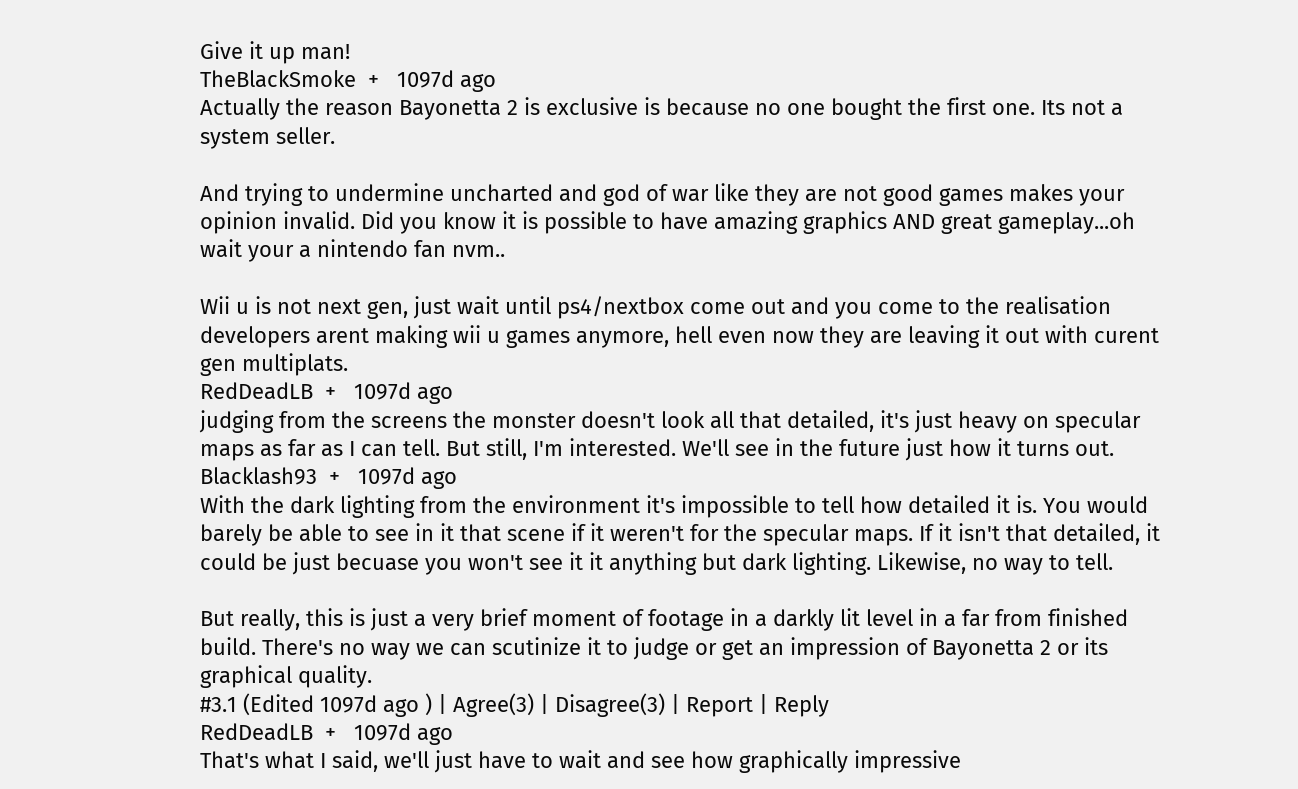Give it up man!
TheBlackSmoke  +   1097d ago
Actually the reason Bayonetta 2 is exclusive is because no one bought the first one. Its not a system seller.

And trying to undermine uncharted and god of war like they are not good games makes your opinion invalid. Did you know it is possible to have amazing graphics AND great gameplay...oh wait your a nintendo fan nvm..

Wii u is not next gen, just wait until ps4/nextbox come out and you come to the realisation developers arent making wii u games anymore, hell even now they are leaving it out with curent gen multiplats.
RedDeadLB  +   1097d ago
judging from the screens the monster doesn't look all that detailed, it's just heavy on specular maps as far as I can tell. But still, I'm interested. We'll see in the future just how it turns out.
Blacklash93  +   1097d ago
With the dark lighting from the environment it's impossible to tell how detailed it is. You would barely be able to see in it that scene if it weren't for the specular maps. If it isn't that detailed, it could be just becuase you won't see it it anything but dark lighting. Likewise, no way to tell.

But really, this is just a very brief moment of footage in a darkly lit level in a far from finished build. There's no way we can scutinize it to judge or get an impression of Bayonetta 2 or its graphical quality.
#3.1 (Edited 1097d ago ) | Agree(3) | Disagree(3) | Report | Reply
RedDeadLB  +   1097d ago
That's what I said, we'll just have to wait and see how graphically impressive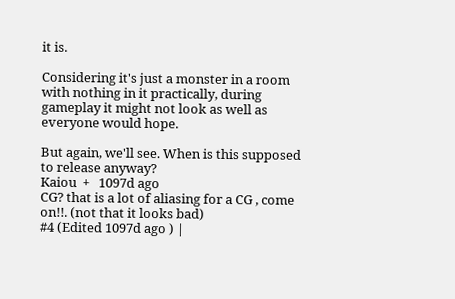it is.

Considering it's just a monster in a room with nothing in it practically, during gameplay it might not look as well as everyone would hope.

But again, we'll see. When is this supposed to release anyway?
Kaiou  +   1097d ago
CG? that is a lot of aliasing for a CG , come on!!. (not that it looks bad)
#4 (Edited 1097d ago ) |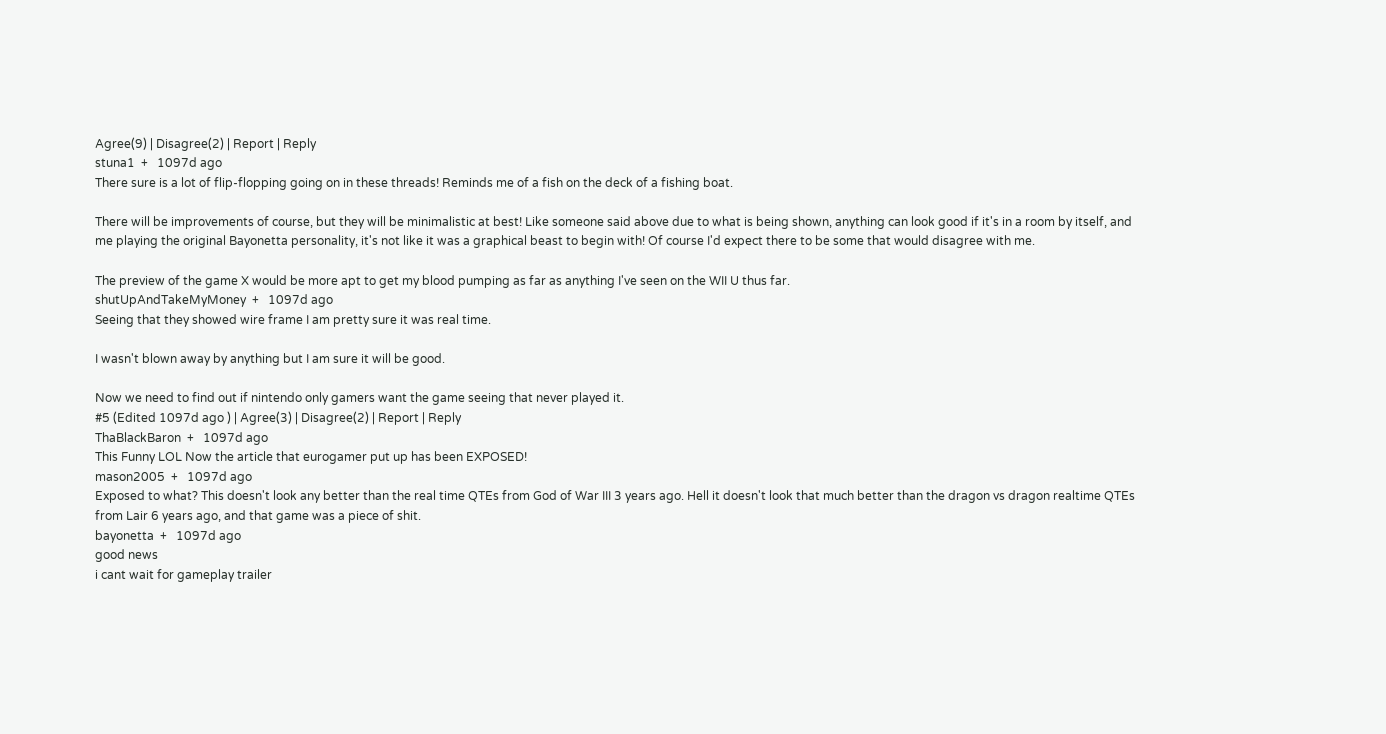Agree(9) | Disagree(2) | Report | Reply
stuna1  +   1097d ago
There sure is a lot of flip-flopping going on in these threads! Reminds me of a fish on the deck of a fishing boat.

There will be improvements of course, but they will be minimalistic at best! Like someone said above due to what is being shown, anything can look good if it's in a room by itself, and me playing the original Bayonetta personality, it's not like it was a graphical beast to begin with! Of course I'd expect there to be some that would disagree with me.

The preview of the game X would be more apt to get my blood pumping as far as anything I've seen on the WII U thus far.
shutUpAndTakeMyMoney  +   1097d ago
Seeing that they showed wire frame I am pretty sure it was real time.

I wasn't blown away by anything but I am sure it will be good.

Now we need to find out if nintendo only gamers want the game seeing that never played it.
#5 (Edited 1097d ago ) | Agree(3) | Disagree(2) | Report | Reply
ThaBlackBaron  +   1097d ago
This Funny LOL Now the article that eurogamer put up has been EXPOSED!
mason2005  +   1097d ago
Exposed to what? This doesn't look any better than the real time QTEs from God of War III 3 years ago. Hell it doesn't look that much better than the dragon vs dragon realtime QTEs from Lair 6 years ago, and that game was a piece of shit.
bayonetta  +   1097d ago
good news
i cant wait for gameplay trailer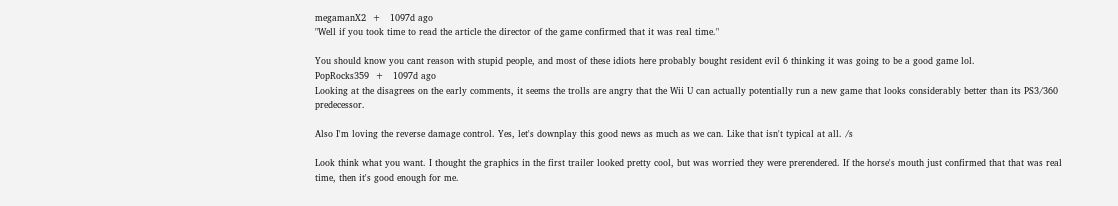megamanX2  +   1097d ago
"Well if you took time to read the article the director of the game confirmed that it was real time."

You should know you cant reason with stupid people, and most of these idiots here probably bought resident evil 6 thinking it was going to be a good game lol.
PopRocks359  +   1097d ago
Looking at the disagrees on the early comments, it seems the trolls are angry that the Wii U can actually potentially run a new game that looks considerably better than its PS3/360 predecessor.

Also I'm loving the reverse damage control. Yes, let's downplay this good news as much as we can. Like that isn't typical at all. /s

Look think what you want. I thought the graphics in the first trailer looked pretty cool, but was worried they were prerendered. If the horse's mouth just confirmed that that was real time, then it's good enough for me.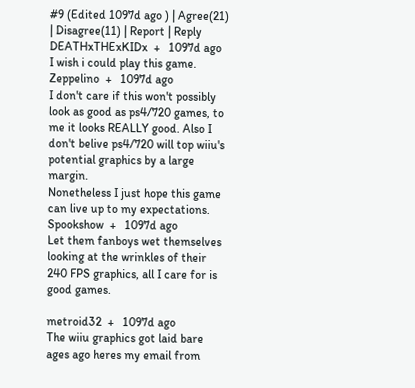#9 (Edited 1097d ago ) | Agree(21) | Disagree(11) | Report | Reply
DEATHxTHExKIDx  +   1097d ago
I wish i could play this game.
Zeppelino  +   1097d ago
I don't care if this won't possibly look as good as ps4/720 games, to me it looks REALLY good. Also I don't belive ps4/720 will top wiiu's potential graphics by a large margin.
Nonetheless I just hope this game can live up to my expectations.
Spookshow  +   1097d ago
Let them fanboys wet themselves looking at the wrinkles of their 240 FPS graphics, all I care for is good games.

metroid32  +   1097d ago
The wiiu graphics got laid bare ages ago heres my email from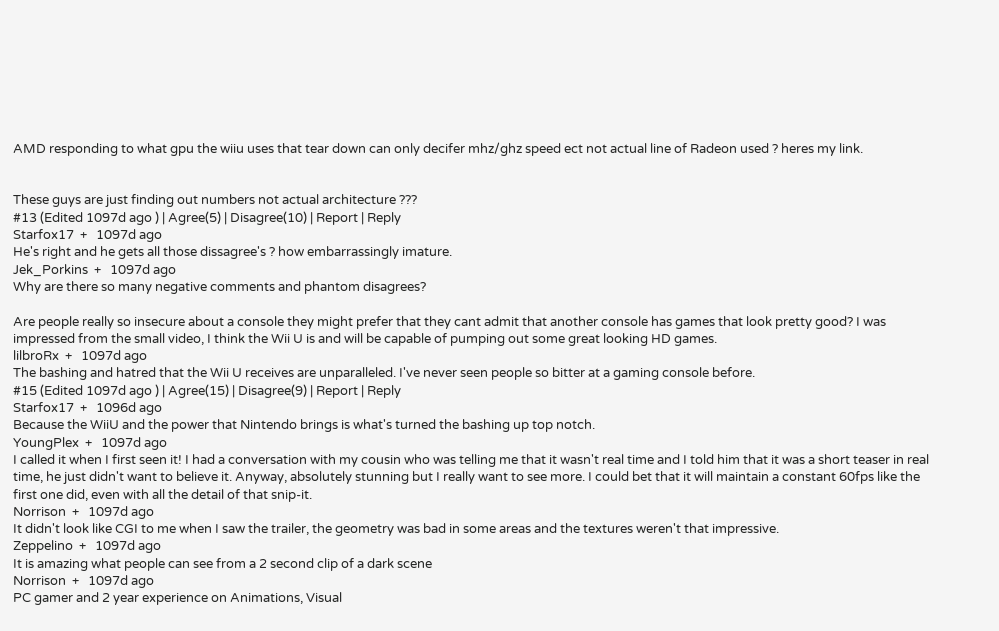AMD responding to what gpu the wiiu uses that tear down can only decifer mhz/ghz speed ect not actual line of Radeon used ? heres my link.


These guys are just finding out numbers not actual architecture ???
#13 (Edited 1097d ago ) | Agree(5) | Disagree(10) | Report | Reply
Starfox17  +   1097d ago
He's right and he gets all those dissagree's ? how embarrassingly imature.
Jek_Porkins  +   1097d ago
Why are there so many negative comments and phantom disagrees?

Are people really so insecure about a console they might prefer that they cant admit that another console has games that look pretty good? I was impressed from the small video, I think the Wii U is and will be capable of pumping out some great looking HD games.
lilbroRx  +   1097d ago
The bashing and hatred that the Wii U receives are unparalleled. I've never seen people so bitter at a gaming console before.
#15 (Edited 1097d ago ) | Agree(15) | Disagree(9) | Report | Reply
Starfox17  +   1096d ago
Because the WiiU and the power that Nintendo brings is what's turned the bashing up top notch.
YoungPlex  +   1097d ago
I called it when I first seen it! I had a conversation with my cousin who was telling me that it wasn't real time and I told him that it was a short teaser in real time, he just didn't want to believe it. Anyway, absolutely stunning but I really want to see more. I could bet that it will maintain a constant 60fps like the first one did, even with all the detail of that snip-it.
Norrison  +   1097d ago
It didn't look like CGI to me when I saw the trailer, the geometry was bad in some areas and the textures weren't that impressive.
Zeppelino  +   1097d ago
It is amazing what people can see from a 2 second clip of a dark scene
Norrison  +   1097d ago
PC gamer and 2 year experience on Animations, Visual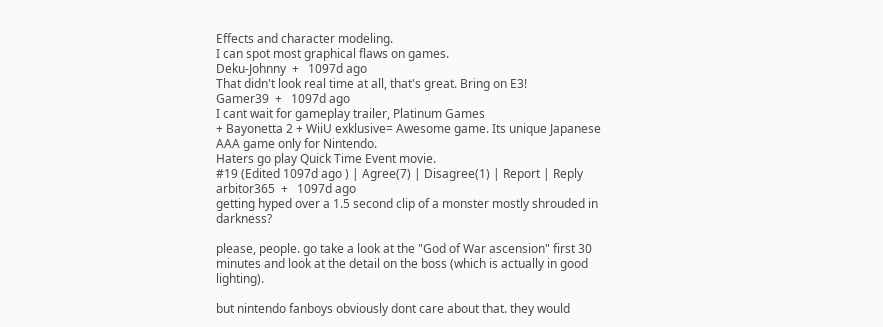Effects and character modeling.
I can spot most graphical flaws on games.
Deku-Johnny  +   1097d ago
That didn't look real time at all, that's great. Bring on E3!
Gamer39  +   1097d ago
I cant wait for gameplay trailer, Platinum Games
+ Bayonetta 2 + WiiU exklusive= Awesome game. Its unique Japanese AAA game only for Nintendo.
Haters go play Quick Time Event movie.
#19 (Edited 1097d ago ) | Agree(7) | Disagree(1) | Report | Reply
arbitor365  +   1097d ago
getting hyped over a 1.5 second clip of a monster mostly shrouded in darkness?

please, people. go take a look at the "God of War ascension" first 30 minutes and look at the detail on the boss (which is actually in good lighting).

but nintendo fanboys obviously dont care about that. they would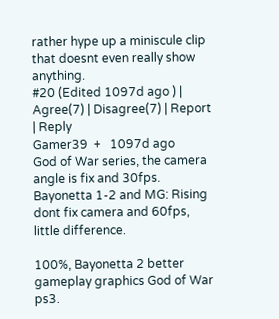rather hype up a miniscule clip that doesnt even really show anything.
#20 (Edited 1097d ago ) | Agree(7) | Disagree(7) | Report | Reply
Gamer39  +   1097d ago
God of War series, the camera angle is fix and 30fps.
Bayonetta 1-2 and MG: Rising dont fix camera and 60fps, little difference.

100%, Bayonetta 2 better gameplay graphics God of War ps3.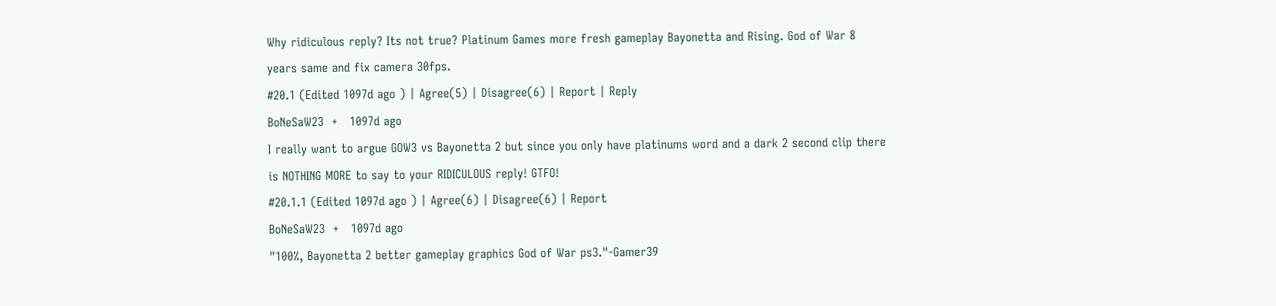Why ridiculous reply? Its not true? Platinum Games more fresh gameplay Bayonetta and Rising. God of War 8 years same and fix camera 30fps.
#20.1 (Edited 1097d ago ) | Agree(5) | Disagree(6) | Report | Reply
BoNeSaW23  +   1097d ago
I really want to argue GOW3 vs Bayonetta 2 but since you only have platinums word and a dark 2 second clip there is NOTHING MORE to say to your RIDICULOUS reply! GTFO!
#20.1.1 (Edited 1097d ago ) | Agree(6) | Disagree(6) | Report
BoNeSaW23  +   1097d ago
"100%, Bayonetta 2 better gameplay graphics God of War ps3."-Gamer39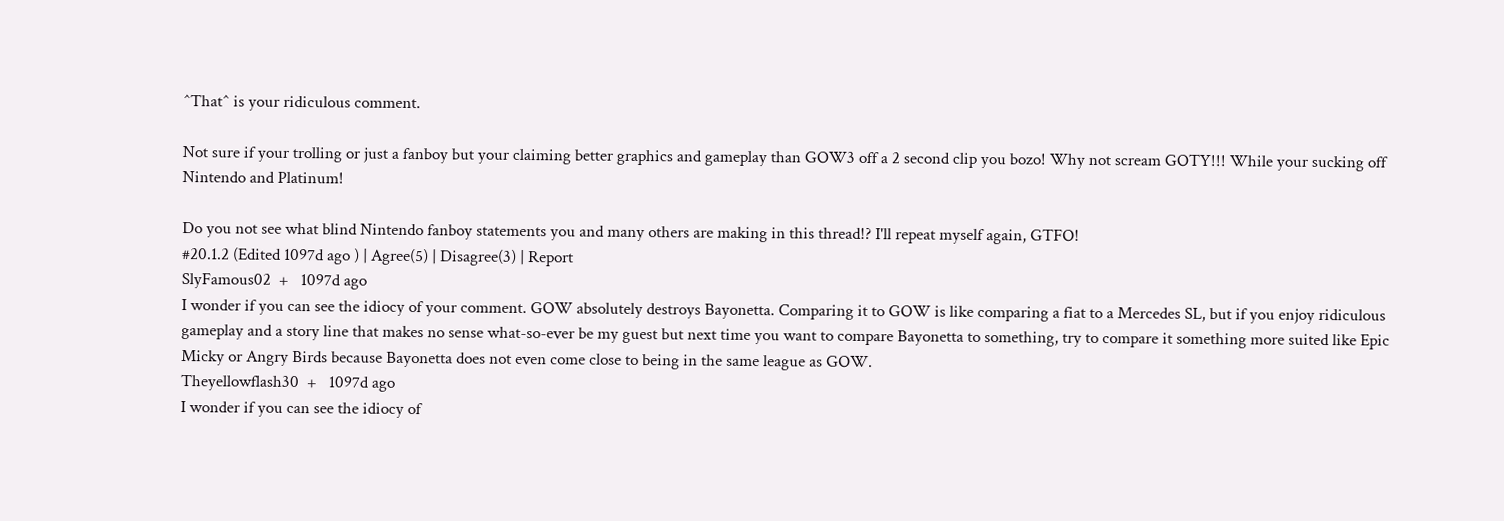^That^ is your ridiculous comment.

Not sure if your trolling or just a fanboy but your claiming better graphics and gameplay than GOW3 off a 2 second clip you bozo! Why not scream GOTY!!! While your sucking off Nintendo and Platinum!

Do you not see what blind Nintendo fanboy statements you and many others are making in this thread!? I'll repeat myself again, GTFO!
#20.1.2 (Edited 1097d ago ) | Agree(5) | Disagree(3) | Report
SlyFamous02  +   1097d ago
I wonder if you can see the idiocy of your comment. GOW absolutely destroys Bayonetta. Comparing it to GOW is like comparing a fiat to a Mercedes SL, but if you enjoy ridiculous gameplay and a story line that makes no sense what-so-ever be my guest but next time you want to compare Bayonetta to something, try to compare it something more suited like Epic Micky or Angry Birds because Bayonetta does not even come close to being in the same league as GOW.
Theyellowflash30  +   1097d ago
I wonder if you can see the idiocy of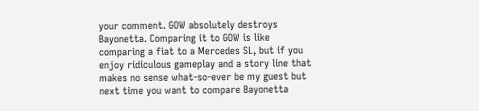your comment. GOW absolutely destroys Bayonetta. Comparing it to GOW is like comparing a fiat to a Mercedes SL, but if you enjoy ridiculous gameplay and a story line that makes no sense what-so-ever be my guest but next time you want to compare Bayonetta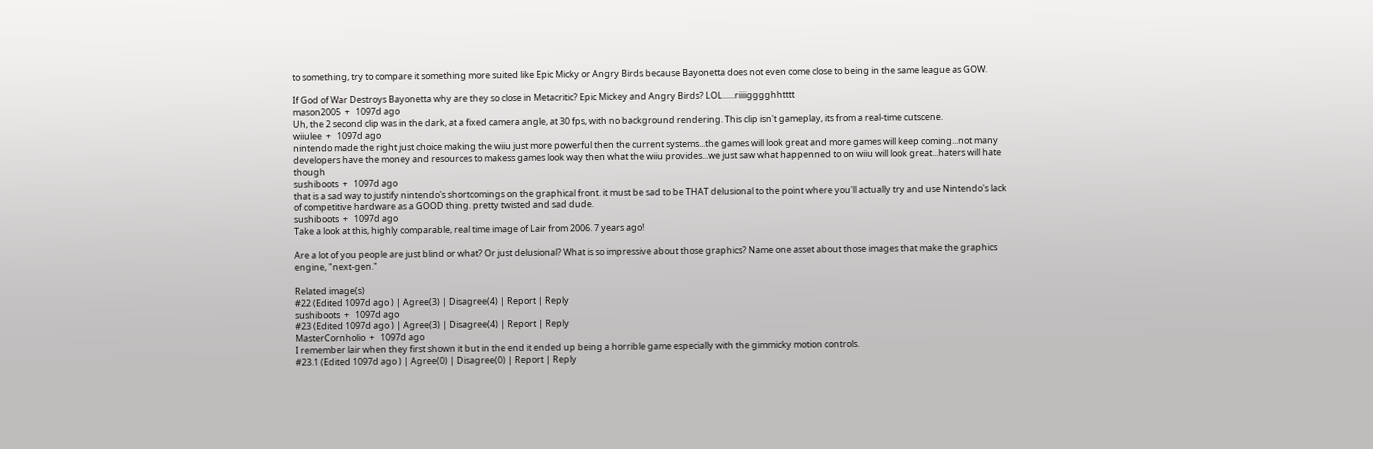to something, try to compare it something more suited like Epic Micky or Angry Birds because Bayonetta does not even come close to being in the same league as GOW.

If God of War Destroys Bayonetta why are they so close in Metacritic? Epic Mickey and Angry Birds? LOL......riiiigggghhtttt
mason2005  +   1097d ago
Uh, the 2 second clip was in the dark, at a fixed camera angle, at 30 fps, with no background rendering. This clip isn't gameplay, its from a real-time cutscene.
wiiulee  +   1097d ago
nintendo made the right just choice making the wiiu just more powerful then the current systems...the games will look great and more games will keep coming...not many developers have the money and resources to makess games look way then what the wiiu provides...we just saw what happenned to on wiiu will look great...haters will hate though
sushiboots  +   1097d ago
that is a sad way to justify nintendo's shortcomings on the graphical front. it must be sad to be THAT delusional to the point where you'll actually try and use Nintendo's lack of competitive hardware as a GOOD thing. pretty twisted and sad dude.
sushiboots  +   1097d ago
Take a look at this, highly comparable, real time image of Lair from 2006. 7 years ago!

Are a lot of you people are just blind or what? Or just delusional? What is so impressive about those graphics? Name one asset about those images that make the graphics engine, "next-gen."

Related image(s)
#22 (Edited 1097d ago ) | Agree(3) | Disagree(4) | Report | Reply
sushiboots  +   1097d ago
#23 (Edited 1097d ago ) | Agree(3) | Disagree(4) | Report | Reply
MasterCornholio  +   1097d ago
I remember lair when they first shown it but in the end it ended up being a horrible game especially with the gimmicky motion controls.
#23.1 (Edited 1097d ago ) | Agree(0) | Disagree(0) | Report | Reply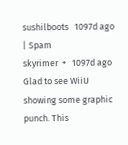sushilboots   1097d ago | Spam
skyrimer  +   1097d ago
Glad to see WiiU showing some graphic punch. This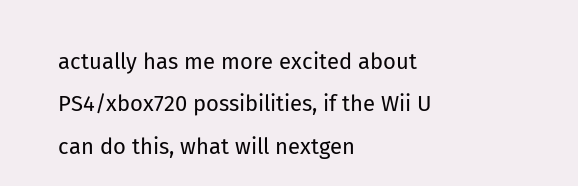actually has me more excited about PS4/xbox720 possibilities, if the Wii U can do this, what will nextgen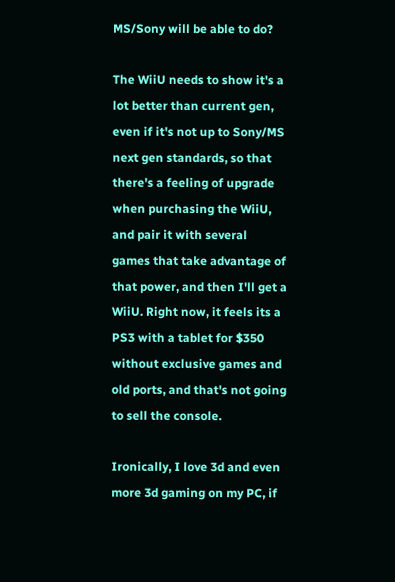MS/Sony will be able to do?

The WiiU needs to show it's a lot better than current gen, even if it's not up to Sony/MS next gen standards, so that there's a feeling of upgrade when purchasing the WiiU, and pair it with several games that take advantage of that power, and then I'll get a WiiU. Right now, it feels its a PS3 with a tablet for $350 without exclusive games and old ports, and that's not going to sell the console.

Ironically, I love 3d and even more 3d gaming on my PC, if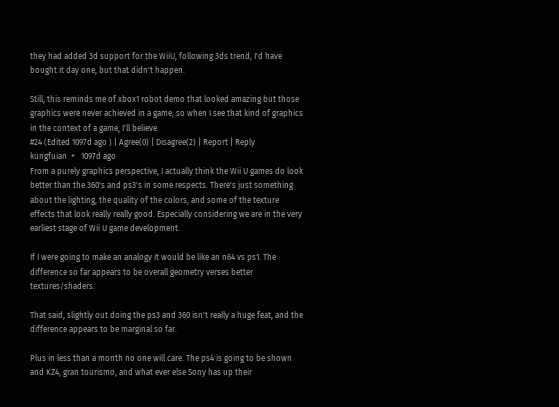they had added 3d support for the WiiU, following 3ds trend, I'd have bought it day one, but that didn't happen.

Still, this reminds me of xbox1 robot demo that looked amazing but those graphics were never achieved in a game, so when I see that kind of graphics in the context of a game, I'll believe.
#24 (Edited 1097d ago ) | Agree(0) | Disagree(2) | Report | Reply
kungfuian  +   1097d ago
From a purely graphics perspective, I actually think the Wii U games do look better than the 360's and ps3's in some respects. There's just something about the lighting, the quality of the colors, and some of the texture effects that look really really good. Especially considering we are in the very earliest stage of Wii U game development.

If I were going to make an analogy it would be like an n64 vs ps1. The difference so far appears to be overall geometry verses better textures/shaders.

That said, slightly out doing the ps3 and 360 isn't really a huge feat, and the difference appears to be marginal so far.

Plus in less than a month no one will care. The ps4 is going to be shown and KZ4, gran tourismo, and what ever else Sony has up their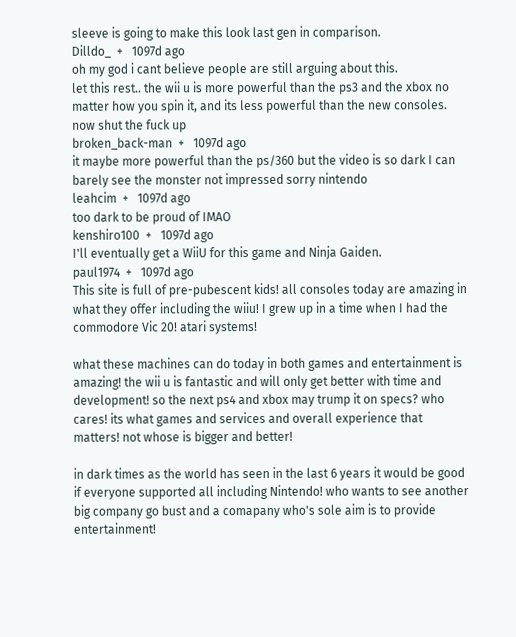sleeve is going to make this look last gen in comparison.
Dilldo_  +   1097d ago
oh my god i cant believe people are still arguing about this.
let this rest.. the wii u is more powerful than the ps3 and the xbox no matter how you spin it, and its less powerful than the new consoles. now shut the fuck up
broken_back-man  +   1097d ago
it maybe more powerful than the ps/360 but the video is so dark I can barely see the monster not impressed sorry nintendo
leahcim  +   1097d ago
too dark to be proud of IMAO
kenshiro100  +   1097d ago
I'll eventually get a WiiU for this game and Ninja Gaiden.
paul1974  +   1097d ago
This site is full of pre-pubescent kids! all consoles today are amazing in what they offer including the wiiu! I grew up in a time when I had the commodore Vic 20! atari systems!

what these machines can do today in both games and entertainment is amazing! the wii u is fantastic and will only get better with time and development! so the next ps4 and xbox may trump it on specs? who cares! its what games and services and overall experience that matters! not whose is bigger and better!

in dark times as the world has seen in the last 6 years it would be good if everyone supported all including Nintendo! who wants to see another big company go bust and a comapany who's sole aim is to provide entertainment!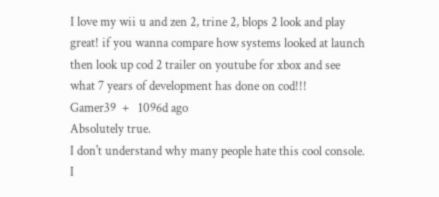I love my wii u and zen 2, trine 2, blops 2 look and play great! if you wanna compare how systems looked at launch then look up cod 2 trailer on youtube for xbox and see what 7 years of development has done on cod!!!
Gamer39  +   1096d ago
Absolutely true.
I don't understand why many people hate this cool console. I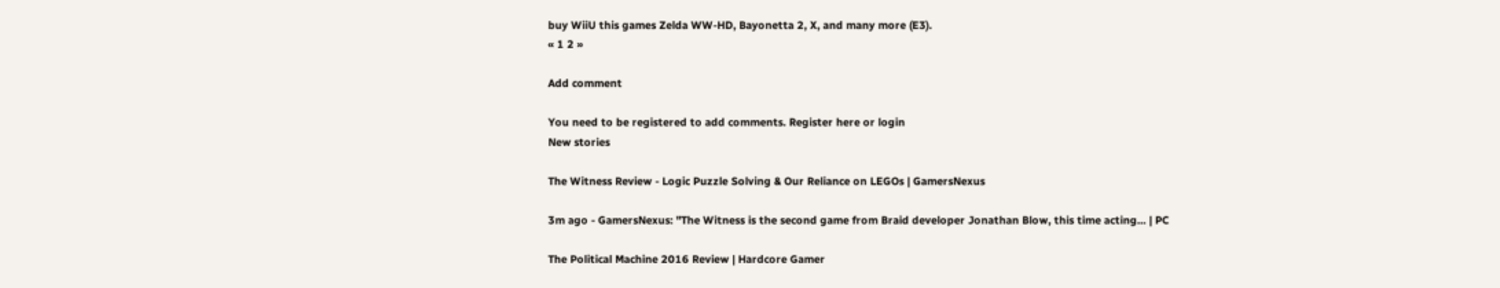buy WiiU this games Zelda WW-HD, Bayonetta 2, X, and many more (E3).
« 1 2 »

Add comment

You need to be registered to add comments. Register here or login
New stories

The Witness Review - Logic Puzzle Solving & Our Reliance on LEGOs | GamersNexus

3m ago - GamersNexus: "The Witness is the second game from Braid developer Jonathan Blow, this time acting... | PC

The Political Machine 2016 Review | Hardcore Gamer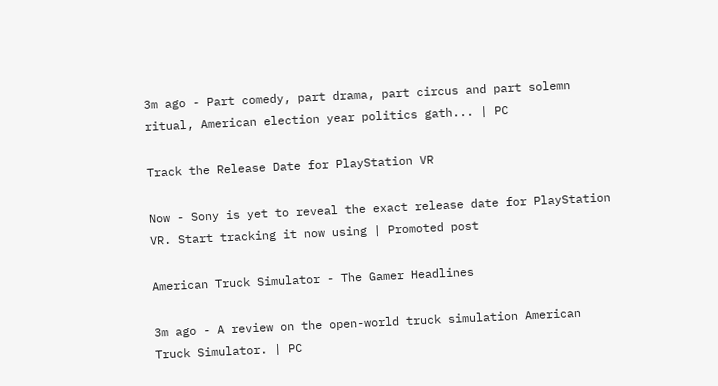3m ago - Part comedy, part drama, part circus and part solemn ritual, American election year politics gath... | PC

Track the Release Date for PlayStation VR

Now - Sony is yet to reveal the exact release date for PlayStation VR. Start tracking it now using | Promoted post

American Truck Simulator - The Gamer Headlines

3m ago - A review on the open-world truck simulation American Truck Simulator. | PC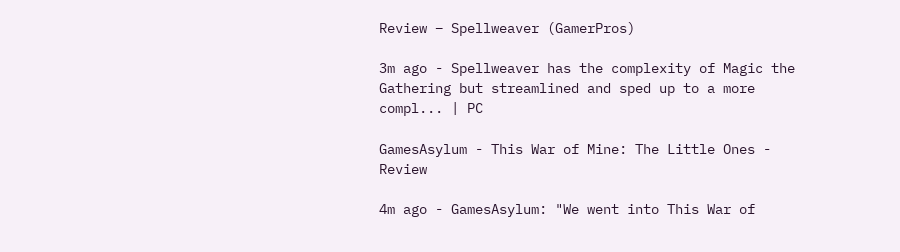Review – Spellweaver (GamerPros)

3m ago - Spellweaver has the complexity of Magic the Gathering but streamlined and sped up to a more compl... | PC

GamesAsylum - This War of Mine: The Little Ones - Review

4m ago - GamesAsylum: "We went into This War of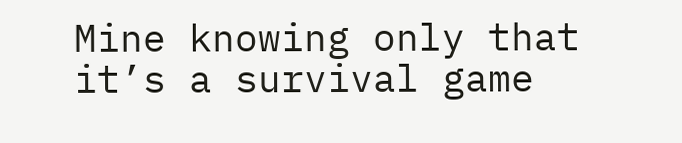Mine knowing only that it’s a survival game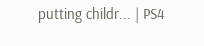putting childr... | PS4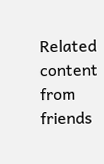Related content from friends